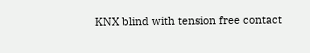KNX blind with tension free contact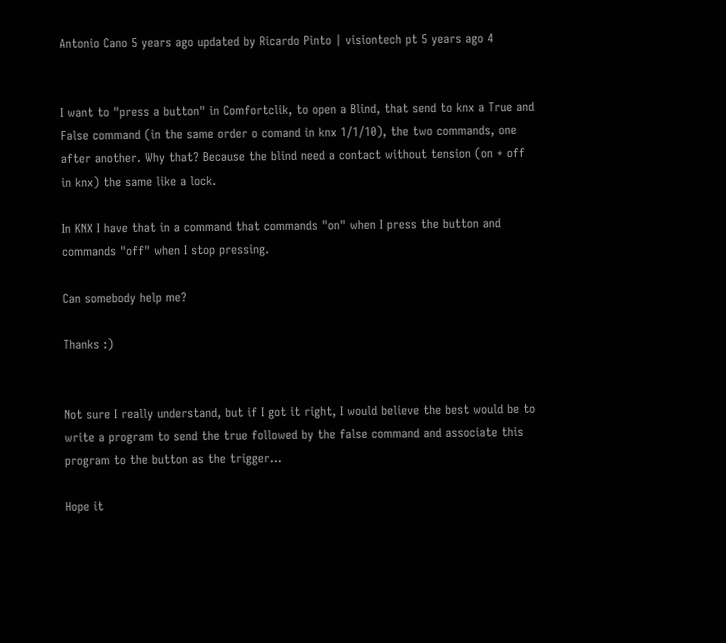Antonio Cano 5 years ago updated by Ricardo Pinto | visiontech pt 5 years ago 4


I want to "press a button" in Comfortclik, to open a Blind, that send to knx a True and False command (in the same order o comand in knx 1/1/10), the two commands, one after another. Why that? Because the blind need a contact without tension (on + off in knx) the same like a lock.

In KNX I have that in a command that commands "on" when I press the button and commands "off" when I stop pressing.

Can somebody help me?

Thanks :)


Not sure I really understand, but if I got it right, I would believe the best would be to write a program to send the true followed by the false command and associate this program to the button as the trigger...

Hope it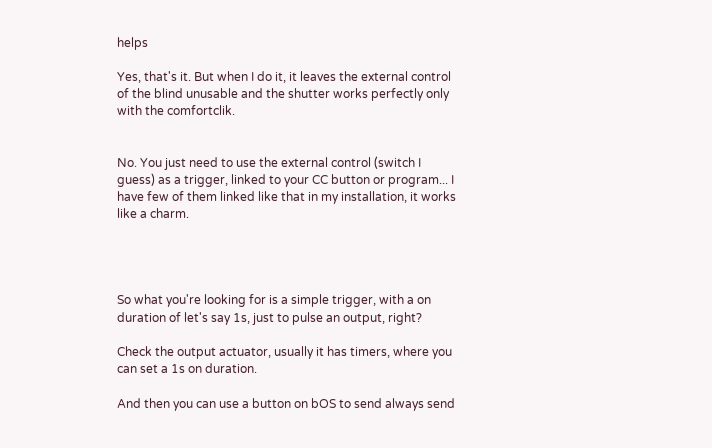helps

Yes, that's it. But when I do it, it leaves the external control of the blind unusable and the shutter works perfectly only with the comfortclik.


No. You just need to use the external control (switch I guess) as a trigger, linked to your CC button or program... I have few of them linked like that in my installation, it works like a charm.




So what you're looking for is a simple trigger, with a on duration of let's say 1s, just to pulse an output, right?

Check the output actuator, usually it has timers, where you can set a 1s on duration.

And then you can use a button on bOS to send always send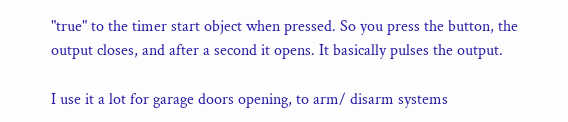"true" to the timer start object when pressed. So you press the button, the output closes, and after a second it opens. It basically pulses the output.

I use it a lot for garage doors opening, to arm/ disarm systems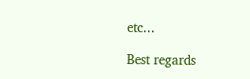etc...

Best regards